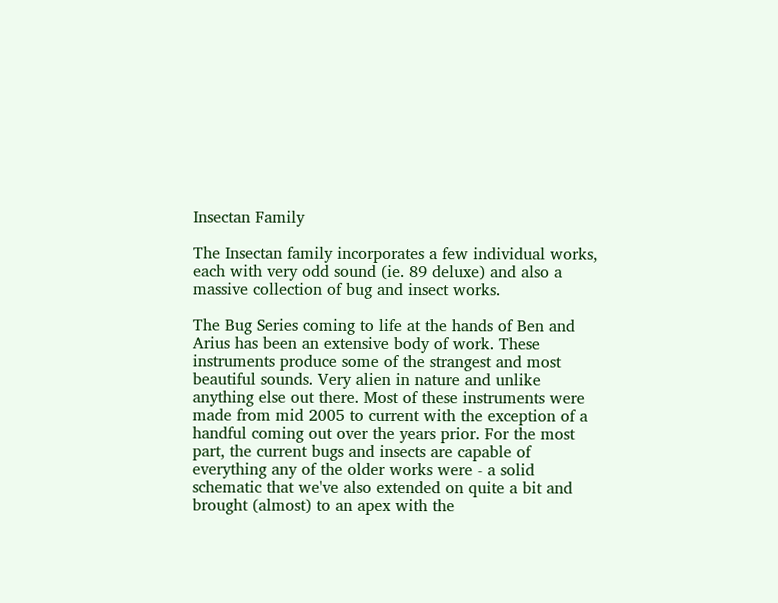Insectan Family

The Insectan family incorporates a few individual works, each with very odd sound (ie. 89 deluxe) and also a massive collection of bug and insect works.

The Bug Series coming to life at the hands of Ben and Arius has been an extensive body of work. These instruments produce some of the strangest and most beautiful sounds. Very alien in nature and unlike anything else out there. Most of these instruments were made from mid 2005 to current with the exception of a handful coming out over the years prior. For the most part, the current bugs and insects are capable of everything any of the older works were - a solid schematic that we've also extended on quite a bit and brought (almost) to an apex with the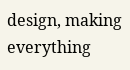design, making everything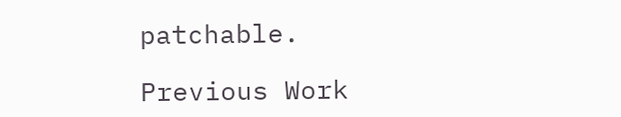patchable.

Previous Work